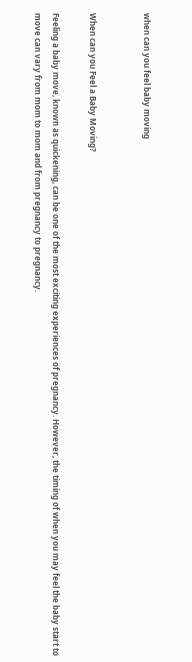when can you feel baby moving


When can you Feel a Baby Moving?

Feeling a baby move, known as quickening, can be one of the most exciting experiences of pregnancy. However, the timing of when you may feel the baby start to move can vary from mom to mom and from pregnancy to pregnancy.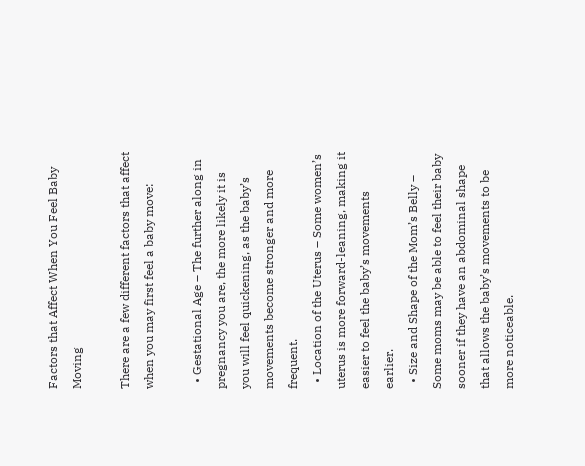Factors that Affect When You Feel Baby Moving

There are a few different factors that affect when you may first feel a baby move:

  • Gestational Age – The further along in pregnancy you are, the more likely it is you will feel quickening, as the baby’s movements become stronger and more frequent.
  • Location of the Uterus – Some women’s uterus is more forward-leaning, making it easier to feel the baby’s movements earlier.
  • Size and Shape of the Mom’s Belly – Some moms may be able to feel their baby sooner if they have an abdominal shape that allows the baby’s movements to be more noticeable.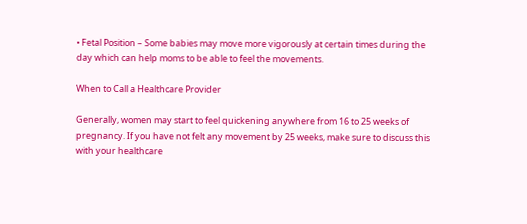• Fetal Position – Some babies may move more vigorously at certain times during the day which can help moms to be able to feel the movements.

When to Call a Healthcare Provider

Generally, women may start to feel quickening anywhere from 16 to 25 weeks of pregnancy. If you have not felt any movement by 25 weeks, make sure to discuss this with your healthcare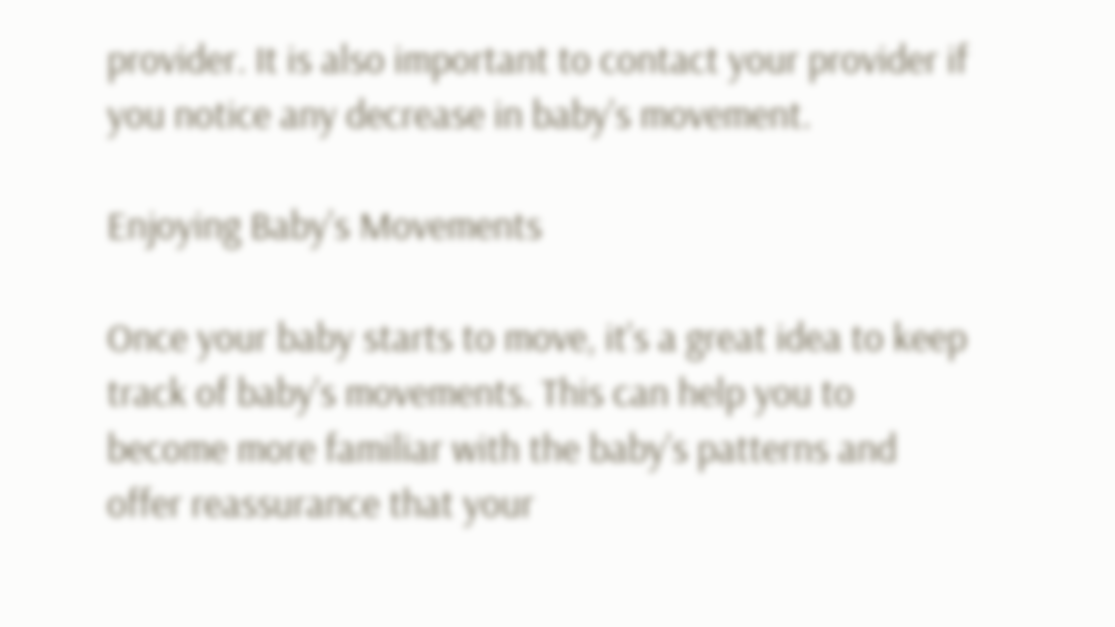provider. It is also important to contact your provider if you notice any decrease in baby’s movement.

Enjoying Baby’s Movements

Once your baby starts to move, it’s a great idea to keep track of baby’s movements. This can help you to become more familiar with the baby’s patterns and offer reassurance that your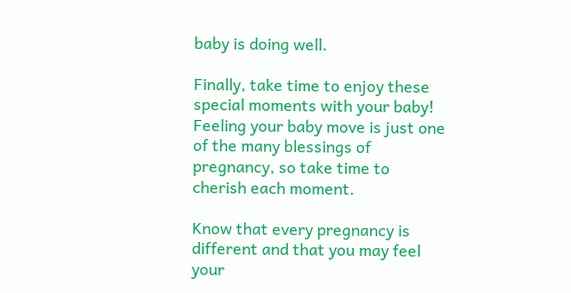baby is doing well.

Finally, take time to enjoy these special moments with your baby! Feeling your baby move is just one of the many blessings of pregnancy, so take time to cherish each moment.

Know that every pregnancy is different and that you may feel your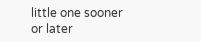little one sooner or later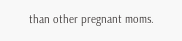than other pregnant moms.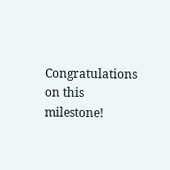Congratulations on this milestone!